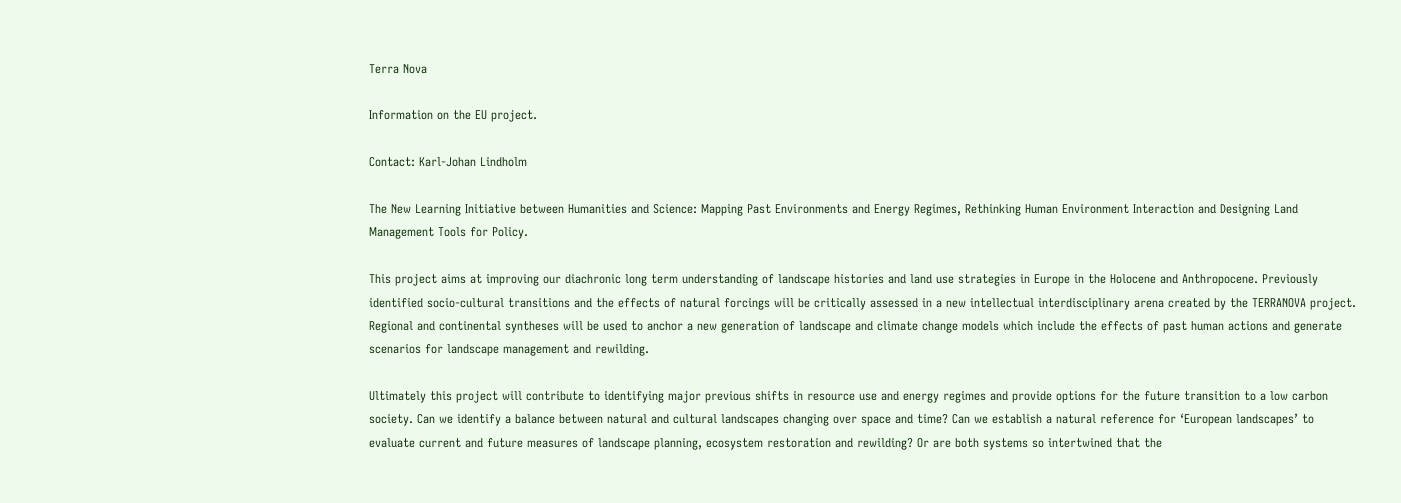Terra Nova

Information on the EU project.

Contact: Karl-Johan Lindholm

The New Learning Initiative between Humanities and Science: Mapping Past Environments and Energy Regimes, Rethinking Human Environment Interaction and Designing Land Management Tools for Policy.

This project aims at improving our diachronic long term understanding of landscape histories and land use strategies in Europe in the Holocene and Anthropocene. Previously identified socio-cultural transitions and the effects of natural forcings will be critically assessed in a new intellectual interdisciplinary arena created by the TERRANOVA project. Regional and continental syntheses will be used to anchor a new generation of landscape and climate change models which include the effects of past human actions and generate scenarios for landscape management and rewilding.

Ultimately this project will contribute to identifying major previous shifts in resource use and energy regimes and provide options for the future transition to a low carbon society. Can we identify a balance between natural and cultural landscapes changing over space and time? Can we establish a natural reference for ‘European landscapes’ to evaluate current and future measures of landscape planning, ecosystem restoration and rewilding? Or are both systems so intertwined that the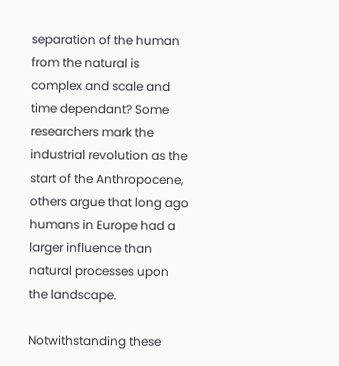separation of the human from the natural is complex and scale and time dependant? Some researchers mark the industrial revolution as the start of the Anthropocene, others argue that long ago humans in Europe had a larger influence than natural processes upon the landscape.

Notwithstanding these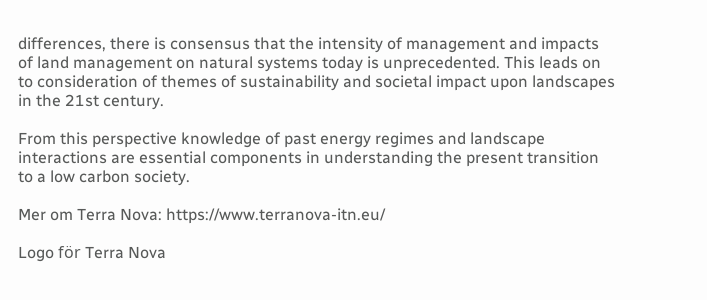differences, there is consensus that the intensity of management and impacts of land management on natural systems today is unprecedented. This leads on to consideration of themes of sustainability and societal impact upon landscapes in the 21st century.

From this perspective knowledge of past energy regimes and landscape interactions are essential components in understanding the present transition to a low carbon society.

Mer om Terra Nova: https://www.terranova-itn.eu/

Logo för Terra Nova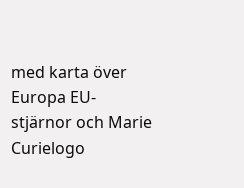med karta över Europa EU-stjärnor och Marie Curielogo